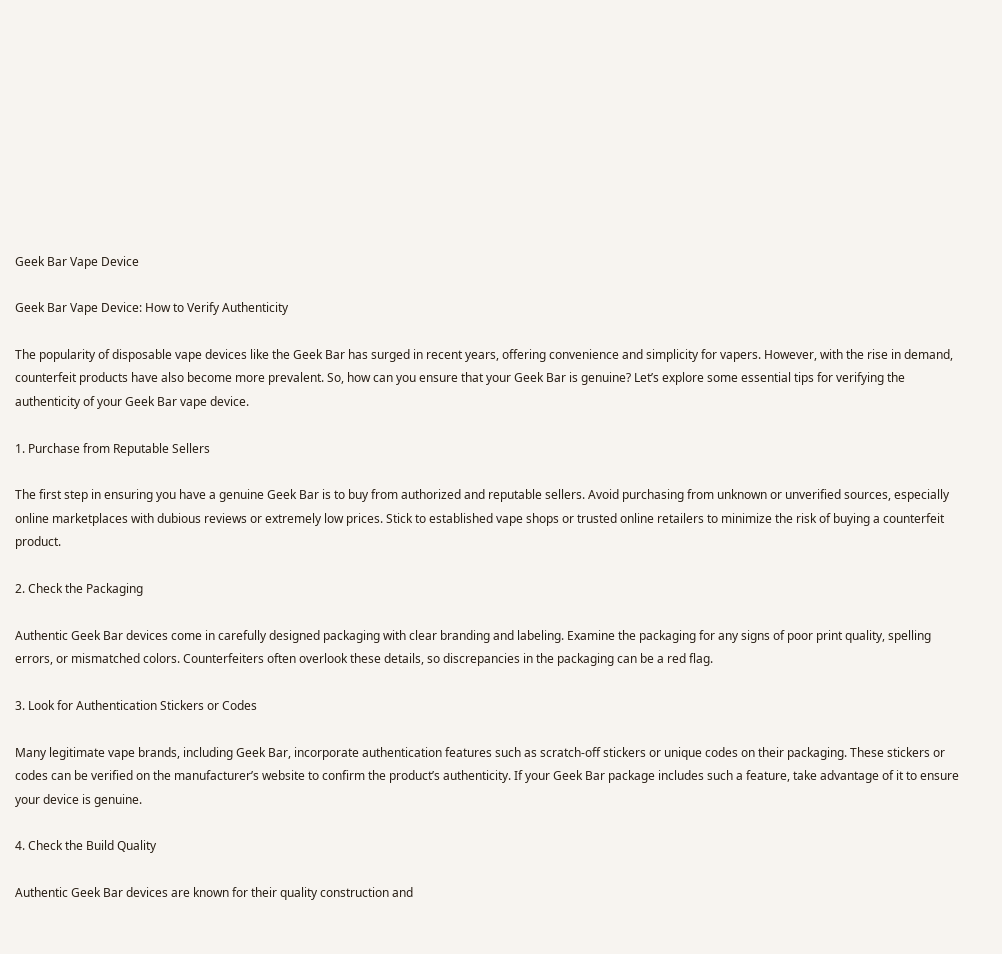Geek Bar Vape Device

Geek Bar Vape Device: How to Verify Authenticity

The popularity of disposable vape devices like the Geek Bar has surged in recent years, offering convenience and simplicity for vapers. However, with the rise in demand, counterfeit products have also become more prevalent. So, how can you ensure that your Geek Bar is genuine? Let’s explore some essential tips for verifying the authenticity of your Geek Bar vape device.

1. Purchase from Reputable Sellers

The first step in ensuring you have a genuine Geek Bar is to buy from authorized and reputable sellers. Avoid purchasing from unknown or unverified sources, especially online marketplaces with dubious reviews or extremely low prices. Stick to established vape shops or trusted online retailers to minimize the risk of buying a counterfeit product.

2. Check the Packaging

Authentic Geek Bar devices come in carefully designed packaging with clear branding and labeling. Examine the packaging for any signs of poor print quality, spelling errors, or mismatched colors. Counterfeiters often overlook these details, so discrepancies in the packaging can be a red flag.

3. Look for Authentication Stickers or Codes

Many legitimate vape brands, including Geek Bar, incorporate authentication features such as scratch-off stickers or unique codes on their packaging. These stickers or codes can be verified on the manufacturer’s website to confirm the product’s authenticity. If your Geek Bar package includes such a feature, take advantage of it to ensure your device is genuine.

4. Check the Build Quality

Authentic Geek Bar devices are known for their quality construction and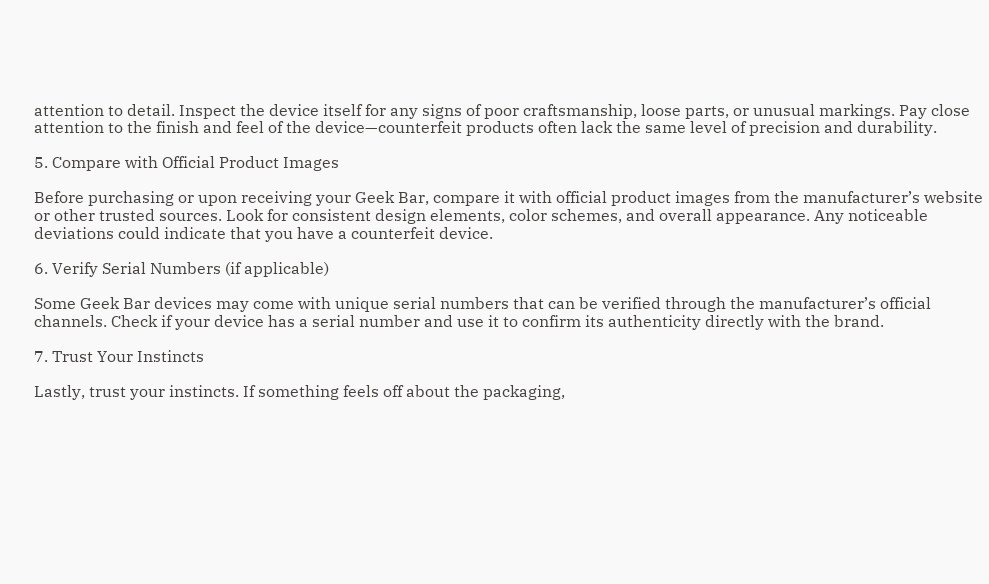attention to detail. Inspect the device itself for any signs of poor craftsmanship, loose parts, or unusual markings. Pay close attention to the finish and feel of the device—counterfeit products often lack the same level of precision and durability.

5. Compare with Official Product Images

Before purchasing or upon receiving your Geek Bar, compare it with official product images from the manufacturer’s website or other trusted sources. Look for consistent design elements, color schemes, and overall appearance. Any noticeable deviations could indicate that you have a counterfeit device.

6. Verify Serial Numbers (if applicable)

Some Geek Bar devices may come with unique serial numbers that can be verified through the manufacturer’s official channels. Check if your device has a serial number and use it to confirm its authenticity directly with the brand.

7. Trust Your Instincts

Lastly, trust your instincts. If something feels off about the packaging,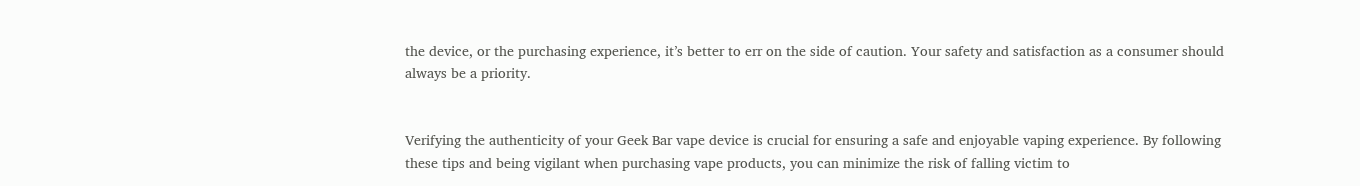the device, or the purchasing experience, it’s better to err on the side of caution. Your safety and satisfaction as a consumer should always be a priority.


Verifying the authenticity of your Geek Bar vape device is crucial for ensuring a safe and enjoyable vaping experience. By following these tips and being vigilant when purchasing vape products, you can minimize the risk of falling victim to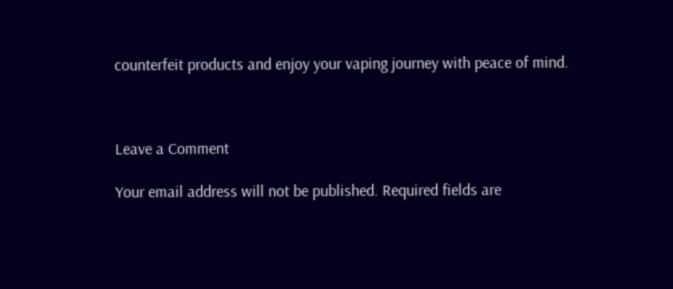counterfeit products and enjoy your vaping journey with peace of mind.



Leave a Comment

Your email address will not be published. Required fields are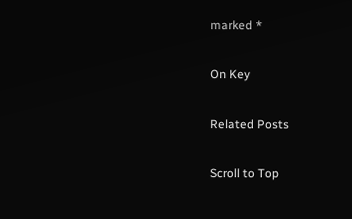marked *

On Key

Related Posts

Scroll to Top